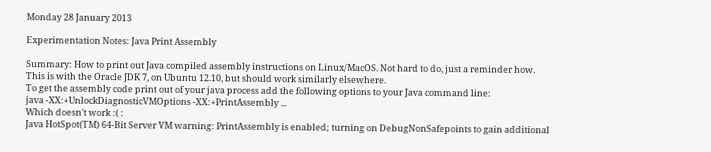Monday 28 January 2013

Experimentation Notes: Java Print Assembly

Summary: How to print out Java compiled assembly instructions on Linux/MacOS. Not hard to do, just a reminder how.
This is with the Oracle JDK 7, on Ubuntu 12.10, but should work similarly elsewhere.
To get the assembly code print out of your java process add the following options to your Java command line:
java -XX:+UnlockDiagnosticVMOptions -XX:+PrintAssembly ...
Which doesn't work :( :
Java HotSpot(TM) 64-Bit Server VM warning: PrintAssembly is enabled; turning on DebugNonSafepoints to gain additional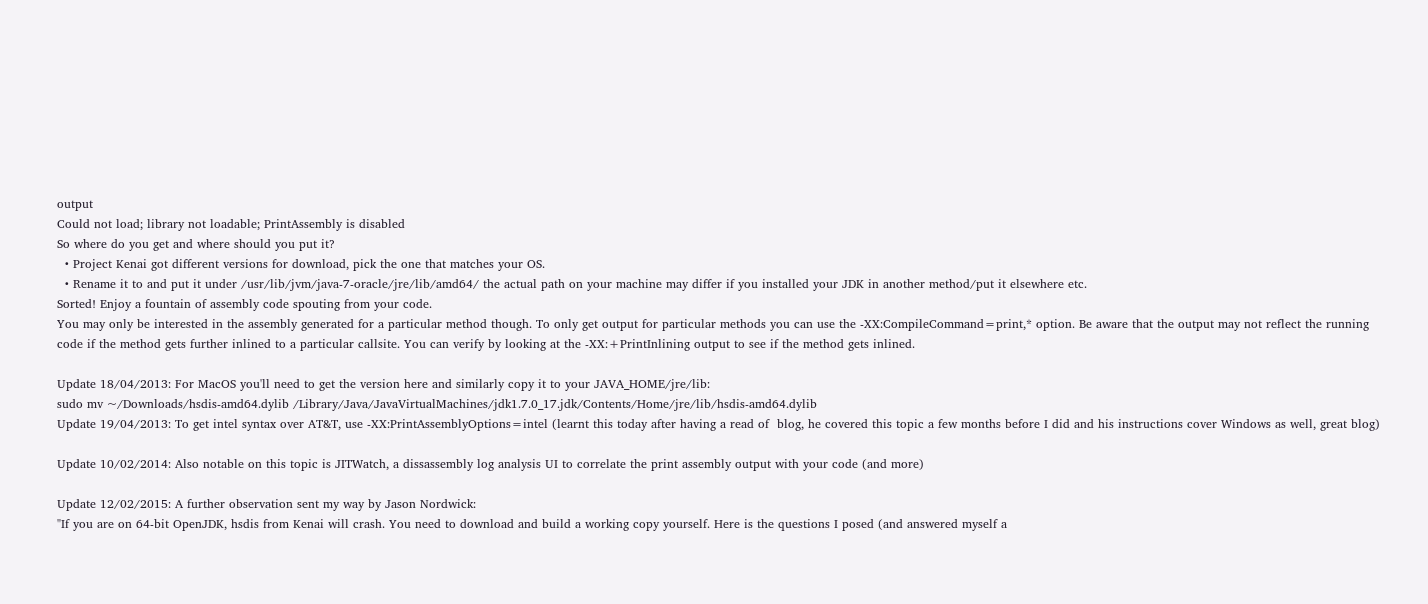output
Could not load; library not loadable; PrintAssembly is disabled
So where do you get and where should you put it?
  • Project Kenai got different versions for download, pick the one that matches your OS.
  • Rename it to and put it under /usr/lib/jvm/java-7-oracle/jre/lib/amd64/ the actual path on your machine may differ if you installed your JDK in another method/put it elsewhere etc.
Sorted! Enjoy a fountain of assembly code spouting from your code.
You may only be interested in the assembly generated for a particular method though. To only get output for particular methods you can use the -XX:CompileCommand=print,* option. Be aware that the output may not reflect the running code if the method gets further inlined to a particular callsite. You can verify by looking at the -XX:+PrintInlining output to see if the method gets inlined.

Update 18/04/2013: For MacOS you'll need to get the version here and similarly copy it to your JAVA_HOME/jre/lib:
sudo mv ~/Downloads/hsdis-amd64.dylib /Library/Java/JavaVirtualMachines/jdk1.7.0_17.jdk/Contents/Home/jre/lib/hsdis-amd64.dylib
Update 19/04/2013: To get intel syntax over AT&T, use -XX:PrintAssemblyOptions=intel (learnt this today after having a read of  blog, he covered this topic a few months before I did and his instructions cover Windows as well, great blog)

Update 10/02/2014: Also notable on this topic is JITWatch, a dissassembly log analysis UI to correlate the print assembly output with your code (and more)

Update 12/02/2015: A further observation sent my way by Jason Nordwick:
"If you are on 64-bit OpenJDK, hsdis from Kenai will crash. You need to download and build a working copy yourself. Here is the questions I posed (and answered myself a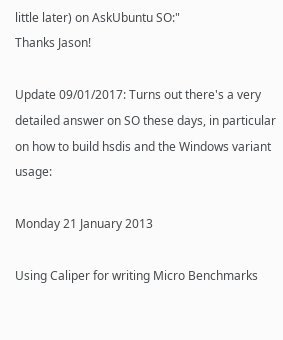little later) on AskUbuntu SO:"
Thanks Jason!

Update 09/01/2017: Turns out there's a very detailed answer on SO these days, in particular on how to build hsdis and the Windows variant usage:

Monday 21 January 2013

Using Caliper for writing Micro Benchmarks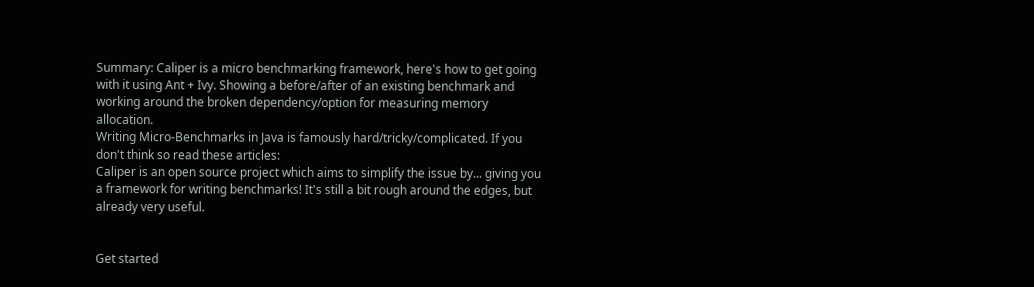Summary: Caliper is a micro benchmarking framework, here's how to get going with it using Ant + Ivy. Showing a before/after of an existing benchmark and working around the broken dependency/option for measuring memory allocation.
Writing Micro-Benchmarks in Java is famously hard/tricky/complicated. If you don't think so read these articles:
Caliper is an open source project which aims to simplify the issue by... giving you a framework for writing benchmarks! It's still a bit rough around the edges, but already very useful.


Get started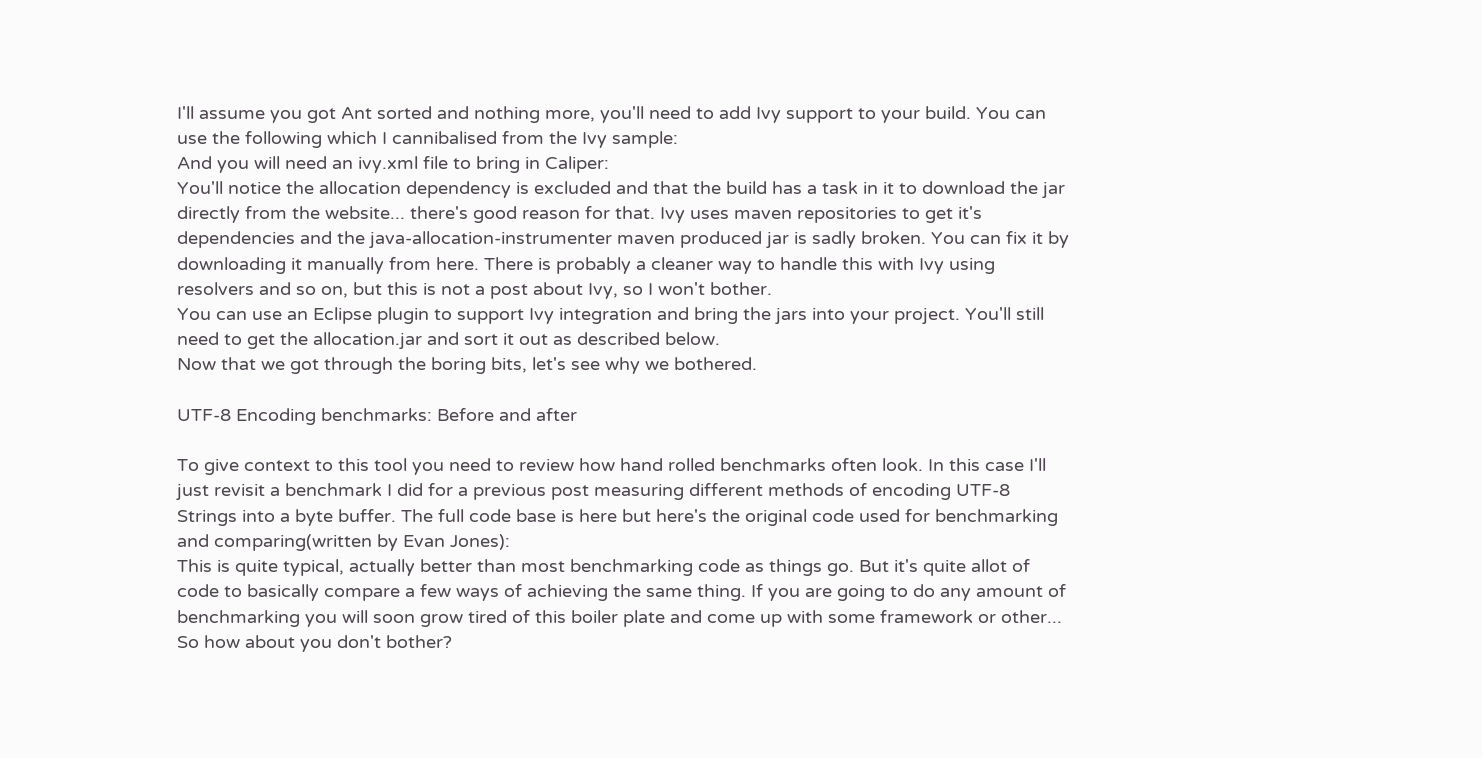I'll assume you got Ant sorted and nothing more, you'll need to add Ivy support to your build. You can use the following which I cannibalised from the Ivy sample:
And you will need an ivy.xml file to bring in Caliper:
You'll notice the allocation dependency is excluded and that the build has a task in it to download the jar directly from the website... there's good reason for that. Ivy uses maven repositories to get it's dependencies and the java-allocation-instrumenter maven produced jar is sadly broken. You can fix it by downloading it manually from here. There is probably a cleaner way to handle this with Ivy using resolvers and so on, but this is not a post about Ivy, so I won't bother.
You can use an Eclipse plugin to support Ivy integration and bring the jars into your project. You'll still need to get the allocation.jar and sort it out as described below.
Now that we got through the boring bits, let's see why we bothered.

UTF-8 Encoding benchmarks: Before and after

To give context to this tool you need to review how hand rolled benchmarks often look. In this case I'll just revisit a benchmark I did for a previous post measuring different methods of encoding UTF-8 Strings into a byte buffer. The full code base is here but here's the original code used for benchmarking and comparing(written by Evan Jones):
This is quite typical, actually better than most benchmarking code as things go. But it's quite allot of code to basically compare a few ways of achieving the same thing. If you are going to do any amount of benchmarking you will soon grow tired of this boiler plate and come up with some framework or other... So how about you don't bother?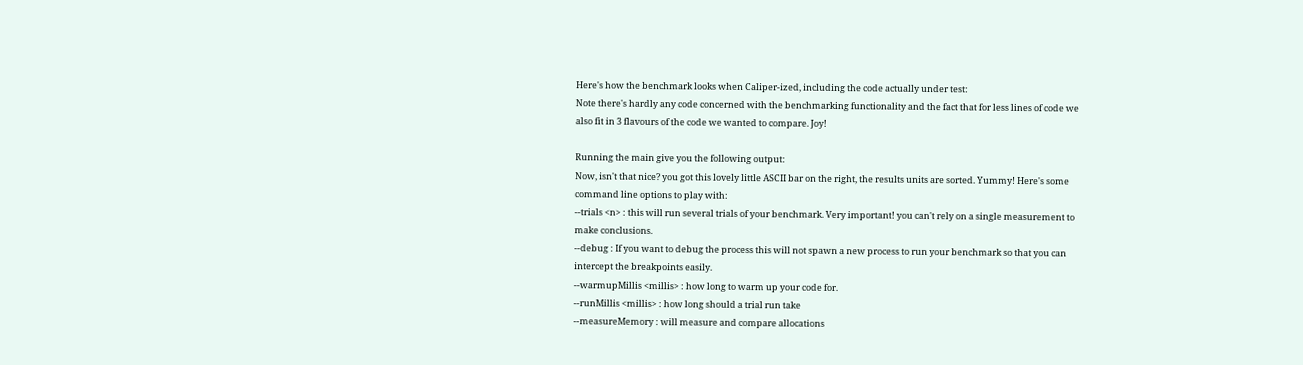Here's how the benchmark looks when Caliper-ized, including the code actually under test:
Note there's hardly any code concerned with the benchmarking functionality and the fact that for less lines of code we also fit in 3 flavours of the code we wanted to compare. Joy!

Running the main give you the following output:
Now, isn't that nice? you got this lovely little ASCII bar on the right, the results units are sorted. Yummy! Here's some command line options to play with:
--trials <n> : this will run several trials of your benchmark. Very important! you can't rely on a single measurement to make conclusions.
--debug : If you want to debug the process this will not spawn a new process to run your benchmark so that you can intercept the breakpoints easily.
--warmupMillis <millis> : how long to warm up your code for.
--runMillis <millis> : how long should a trial run take
--measureMemory : will measure and compare allocations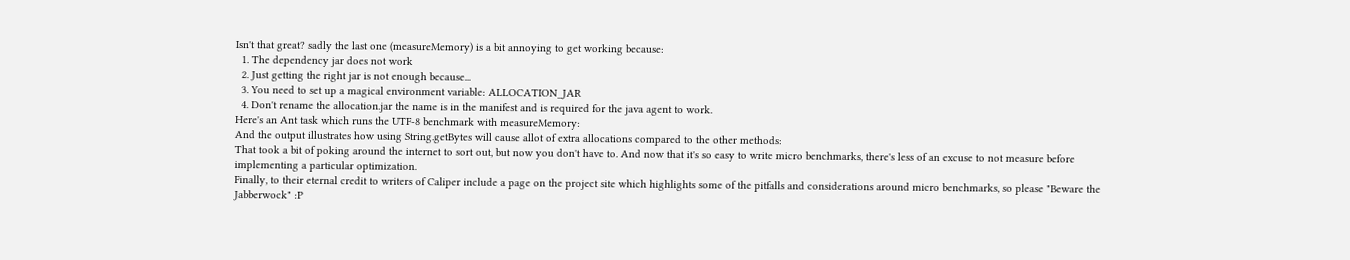Isn't that great? sadly the last one (measureMemory) is a bit annoying to get working because:
  1. The dependency jar does not work
  2. Just getting the right jar is not enough because...
  3. You need to set up a magical environment variable: ALLOCATION_JAR
  4. Don't rename the allocation.jar the name is in the manifest and is required for the java agent to work.
Here's an Ant task which runs the UTF-8 benchmark with measureMemory:
And the output illustrates how using String.getBytes will cause allot of extra allocations compared to the other methods:
That took a bit of poking around the internet to sort out, but now you don't have to. And now that it's so easy to write micro benchmarks, there's less of an excuse to not measure before implementing a particular optimization.
Finally, to their eternal credit to writers of Caliper include a page on the project site which highlights some of the pitfalls and considerations around micro benchmarks, so please "Beware the Jabberwock" :P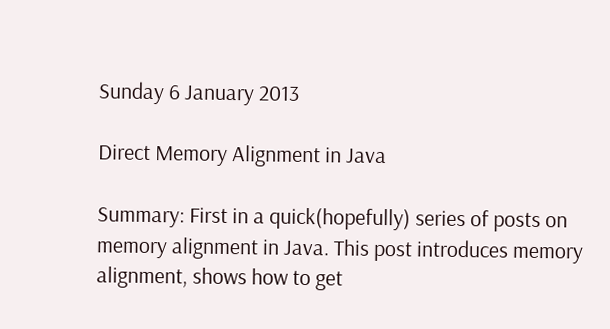Sunday 6 January 2013

Direct Memory Alignment in Java

Summary: First in a quick(hopefully) series of posts on memory alignment in Java. This post introduces memory alignment, shows how to get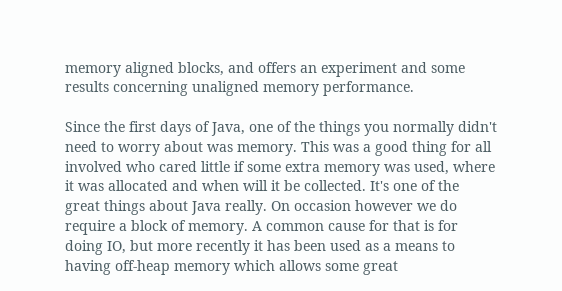memory aligned blocks, and offers an experiment and some results concerning unaligned memory performance.

Since the first days of Java, one of the things you normally didn't need to worry about was memory. This was a good thing for all involved who cared little if some extra memory was used, where it was allocated and when will it be collected. It's one of the great things about Java really. On occasion however we do require a block of memory. A common cause for that is for doing IO, but more recently it has been used as a means to having off-heap memory which allows some great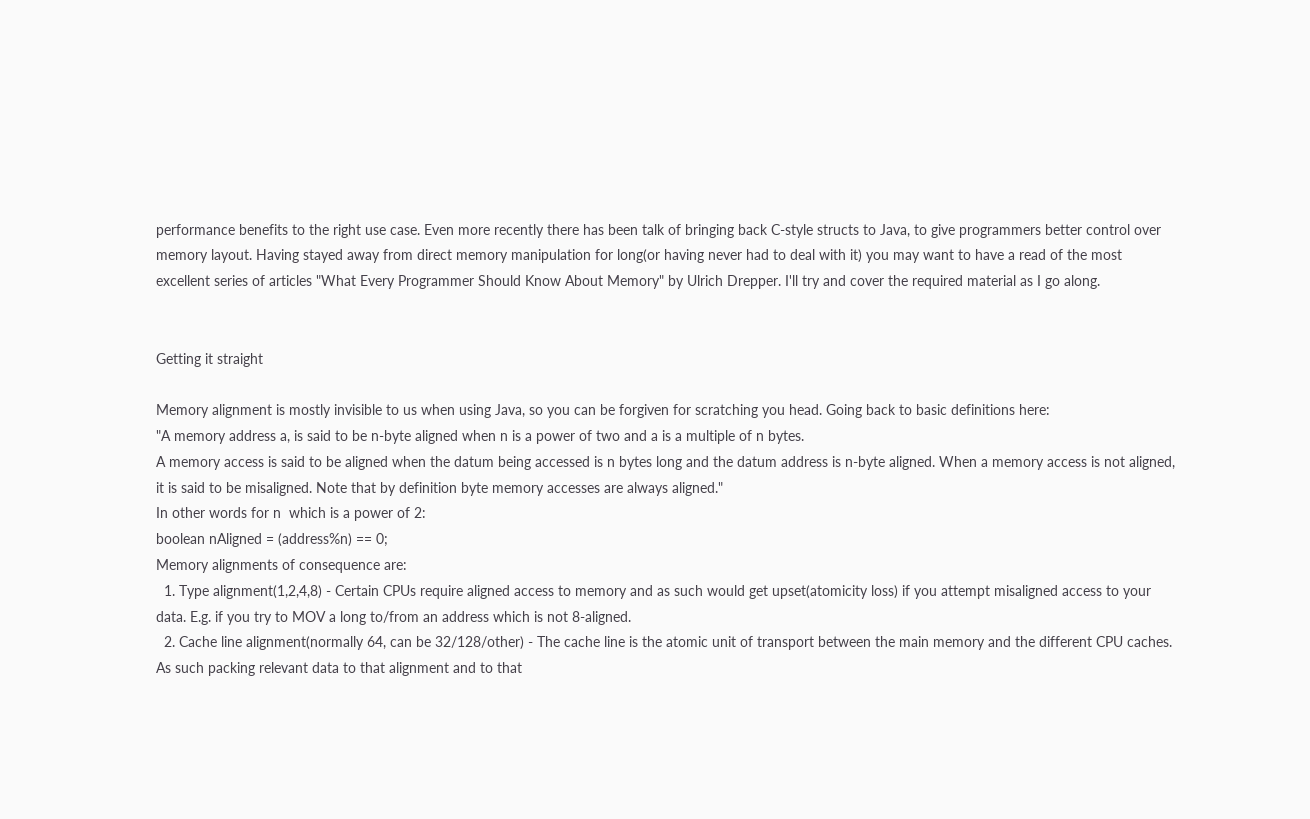performance benefits to the right use case. Even more recently there has been talk of bringing back C-style structs to Java, to give programmers better control over memory layout. Having stayed away from direct memory manipulation for long(or having never had to deal with it) you may want to have a read of the most excellent series of articles "What Every Programmer Should Know About Memory" by Ulrich Drepper. I'll try and cover the required material as I go along.


Getting it straight

Memory alignment is mostly invisible to us when using Java, so you can be forgiven for scratching you head. Going back to basic definitions here:
"A memory address a, is said to be n-byte aligned when n is a power of two and a is a multiple of n bytes.
A memory access is said to be aligned when the datum being accessed is n bytes long and the datum address is n-byte aligned. When a memory access is not aligned, it is said to be misaligned. Note that by definition byte memory accesses are always aligned."
In other words for n  which is a power of 2:
boolean nAligned = (address%n) == 0;
Memory alignments of consequence are:
  1. Type alignment(1,2,4,8) - Certain CPUs require aligned access to memory and as such would get upset(atomicity loss) if you attempt misaligned access to your data. E.g. if you try to MOV a long to/from an address which is not 8-aligned.
  2. Cache line alignment(normally 64, can be 32/128/other) - The cache line is the atomic unit of transport between the main memory and the different CPU caches. As such packing relevant data to that alignment and to that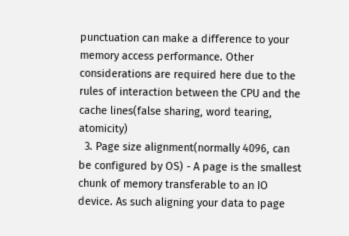punctuation can make a difference to your memory access performance. Other considerations are required here due to the rules of interaction between the CPU and the cache lines(false sharing, word tearing, atomicity)
  3. Page size alignment(normally 4096, can be configured by OS) - A page is the smallest chunk of memory transferable to an IO device. As such aligning your data to page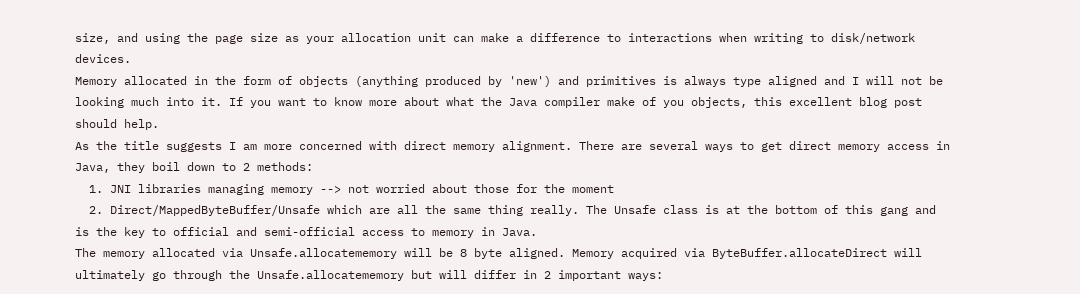size, and using the page size as your allocation unit can make a difference to interactions when writing to disk/network devices.
Memory allocated in the form of objects (anything produced by 'new') and primitives is always type aligned and I will not be looking much into it. If you want to know more about what the Java compiler make of you objects, this excellent blog post should help.
As the title suggests I am more concerned with direct memory alignment. There are several ways to get direct memory access in Java, they boil down to 2 methods:
  1. JNI libraries managing memory --> not worried about those for the moment
  2. Direct/MappedByteBuffer/Unsafe which are all the same thing really. The Unsafe class is at the bottom of this gang and is the key to official and semi-official access to memory in Java.
The memory allocated via Unsafe.allocatememory will be 8 byte aligned. Memory acquired via ByteBuffer.allocateDirect will ultimately go through the Unsafe.allocatememory but will differ in 2 important ways: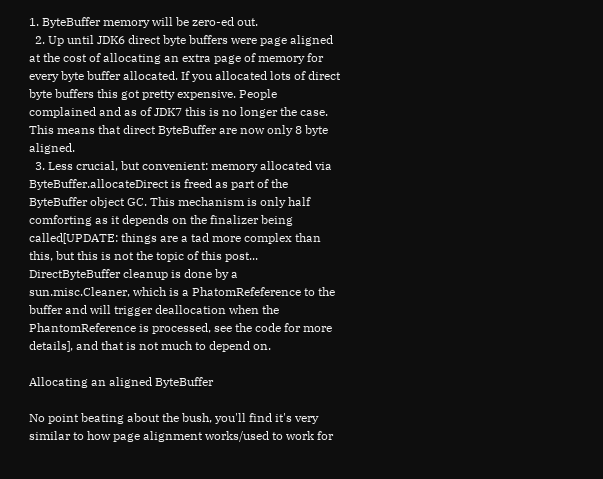1. ByteBuffer memory will be zero-ed out.
  2. Up until JDK6 direct byte buffers were page aligned at the cost of allocating an extra page of memory for every byte buffer allocated. If you allocated lots of direct byte buffers this got pretty expensive. People complained and as of JDK7 this is no longer the case. This means that direct ByteBuffer are now only 8 byte aligned.
  3. Less crucial, but convenient: memory allocated via ByteBuffer.allocateDirect is freed as part of the ByteBuffer object GC. This mechanism is only half comforting as it depends on the finalizer being called[UPDATE: things are a tad more complex than this, but this is not the topic of this post... DirectByteBuffer cleanup is done by a sun.misc.Cleaner, which is a PhatomRefeference to the buffer and will trigger deallocation when the PhantomReference is processed, see the code for more details], and that is not much to depend on.

Allocating an aligned ByteBuffer

No point beating about the bush, you'll find it's very similar to how page alignment works/used to work for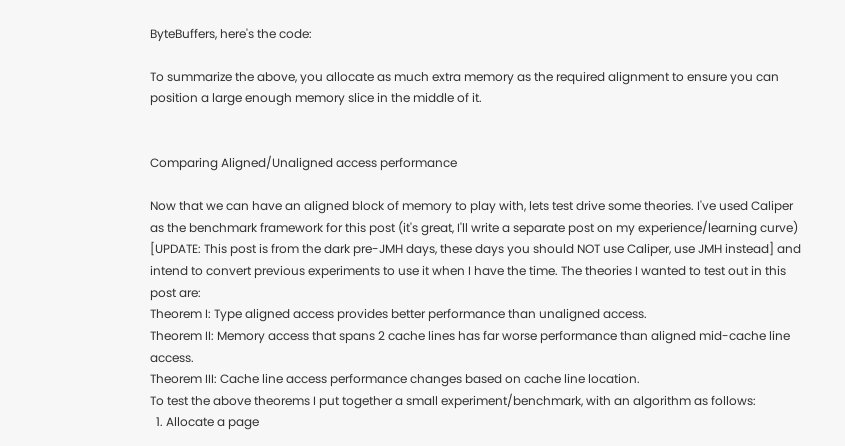ByteBuffers, here's the code:

To summarize the above, you allocate as much extra memory as the required alignment to ensure you can position a large enough memory slice in the middle of it.


Comparing Aligned/Unaligned access performance

Now that we can have an aligned block of memory to play with, lets test drive some theories. I've used Caliper as the benchmark framework for this post (it's great, I'll write a separate post on my experience/learning curve) [UPDATE: This post is from the dark pre-JMH days, these days you should NOT use Caliper, use JMH instead] and intend to convert previous experiments to use it when I have the time. The theories I wanted to test out in this post are:
Theorem I: Type aligned access provides better performance than unaligned access.
Theorem II: Memory access that spans 2 cache lines has far worse performance than aligned mid-cache line access.
Theorem III: Cache line access performance changes based on cache line location.
To test the above theorems I put together a small experiment/benchmark, with an algorithm as follows:
  1. Allocate a page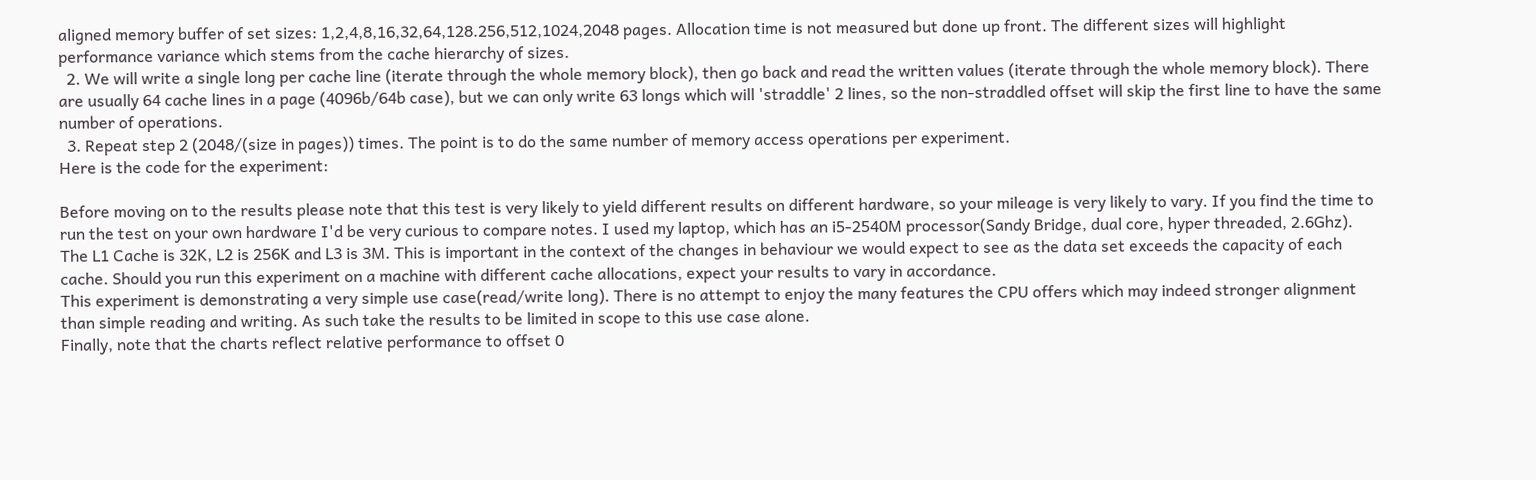aligned memory buffer of set sizes: 1,2,4,8,16,32,64,128.256,512,1024,2048 pages. Allocation time is not measured but done up front. The different sizes will highlight performance variance which stems from the cache hierarchy of sizes.
  2. We will write a single long per cache line (iterate through the whole memory block), then go back and read the written values (iterate through the whole memory block). There are usually 64 cache lines in a page (4096b/64b case), but we can only write 63 longs which will 'straddle' 2 lines, so the non-straddled offset will skip the first line to have the same number of operations.
  3. Repeat step 2 (2048/(size in pages)) times. The point is to do the same number of memory access operations per experiment.
Here is the code for the experiment:

Before moving on to the results please note that this test is very likely to yield different results on different hardware, so your mileage is very likely to vary. If you find the time to run the test on your own hardware I'd be very curious to compare notes. I used my laptop, which has an i5-2540M processor(Sandy Bridge, dual core, hyper threaded, 2.6Ghz). The L1 Cache is 32K, L2 is 256K and L3 is 3M. This is important in the context of the changes in behaviour we would expect to see as the data set exceeds the capacity of each cache. Should you run this experiment on a machine with different cache allocations, expect your results to vary in accordance.
This experiment is demonstrating a very simple use case(read/write long). There is no attempt to enjoy the many features the CPU offers which may indeed stronger alignment than simple reading and writing. As such take the results to be limited in scope to this use case alone.
Finally, note that the charts reflect relative performance to offset 0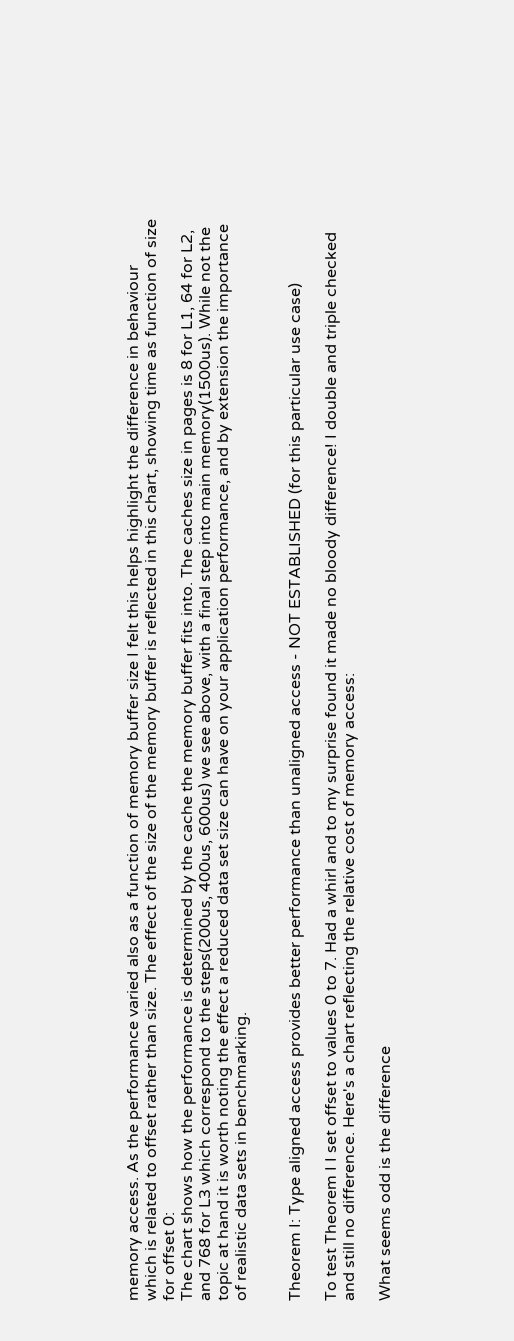memory access. As the performance varied also as a function of memory buffer size I felt this helps highlight the difference in behaviour which is related to offset rather than size. The effect of the size of the memory buffer is reflected in this chart, showing time as function of size for offset 0:
The chart shows how the performance is determined by the cache the memory buffer fits into. The caches size in pages is 8 for L1, 64 for L2, and 768 for L3 which correspond to the steps(200us, 400us, 600us) we see above, with a final step into main memory(1500us). While not the topic at hand it is worth noting the effect a reduced data set size can have on your application performance, and by extension the importance of realistic data sets in benchmarking.


Theorem I: Type aligned access provides better performance than unaligned access - NOT ESTABLISHED (for this particular use case)

To test Theorem I I set offset to values 0 to 7. Had a whirl and to my surprise found it made no bloody difference! I double and triple checked and still no difference. Here's a chart reflecting the relative cost of memory access:

What seems odd is the difference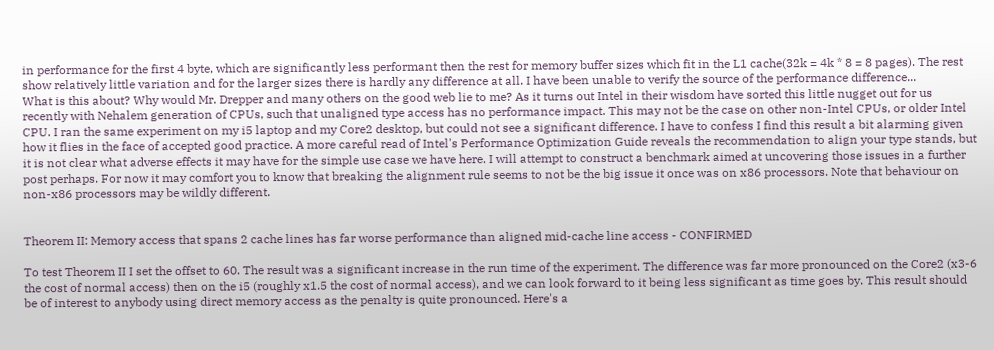in performance for the first 4 byte, which are significantly less performant then the rest for memory buffer sizes which fit in the L1 cache(32k = 4k * 8 = 8 pages). The rest show relatively little variation and for the larger sizes there is hardly any difference at all. I have been unable to verify the source of the performance difference...
What is this about? Why would Mr. Drepper and many others on the good web lie to me? As it turns out Intel in their wisdom have sorted this little nugget out for us recently with Nehalem generation of CPUs, such that unaligned type access has no performance impact. This may not be the case on other non-Intel CPUs, or older Intel CPU. I ran the same experiment on my i5 laptop and my Core2 desktop, but could not see a significant difference. I have to confess I find this result a bit alarming given how it flies in the face of accepted good practice. A more careful read of Intel's Performance Optimization Guide reveals the recommendation to align your type stands, but it is not clear what adverse effects it may have for the simple use case we have here. I will attempt to construct a benchmark aimed at uncovering those issues in a further post perhaps. For now it may comfort you to know that breaking the alignment rule seems to not be the big issue it once was on x86 processors. Note that behaviour on non-x86 processors may be wildly different.


Theorem II: Memory access that spans 2 cache lines has far worse performance than aligned mid-cache line access - CONFIRMED

To test Theorem II I set the offset to 60. The result was a significant increase in the run time of the experiment. The difference was far more pronounced on the Core2 (x3-6 the cost of normal access) then on the i5 (roughly x1.5 the cost of normal access), and we can look forward to it being less significant as time goes by. This result should be of interest to anybody using direct memory access as the penalty is quite pronounced. Here's a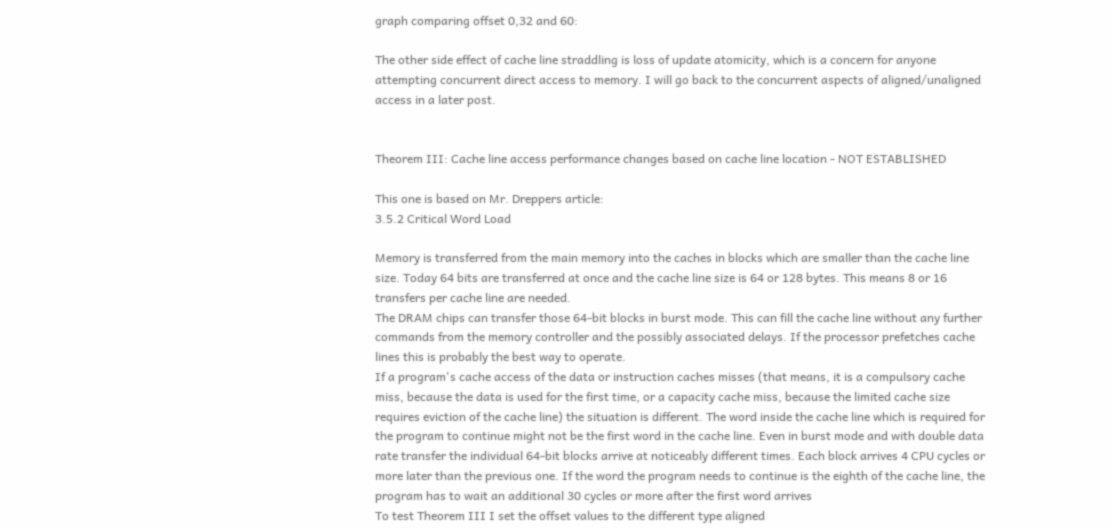graph comparing offset 0,32 and 60:

The other side effect of cache line straddling is loss of update atomicity, which is a concern for anyone attempting concurrent direct access to memory. I will go back to the concurrent aspects of aligned/unaligned access in a later post.


Theorem III: Cache line access performance changes based on cache line location - NOT ESTABLISHED

This one is based on Mr. Dreppers article:
3.5.2 Critical Word Load

Memory is transferred from the main memory into the caches in blocks which are smaller than the cache line size. Today 64 bits are transferred at once and the cache line size is 64 or 128 bytes. This means 8 or 16 transfers per cache line are needed.
The DRAM chips can transfer those 64-bit blocks in burst mode. This can fill the cache line without any further commands from the memory controller and the possibly associated delays. If the processor prefetches cache lines this is probably the best way to operate.
If a program's cache access of the data or instruction caches misses (that means, it is a compulsory cache miss, because the data is used for the first time, or a capacity cache miss, because the limited cache size requires eviction of the cache line) the situation is different. The word inside the cache line which is required for the program to continue might not be the first word in the cache line. Even in burst mode and with double data rate transfer the individual 64-bit blocks arrive at noticeably different times. Each block arrives 4 CPU cycles or more later than the previous one. If the word the program needs to continue is the eighth of the cache line, the program has to wait an additional 30 cycles or more after the first word arrives
To test Theorem III I set the offset values to the different type aligned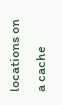locations on a cache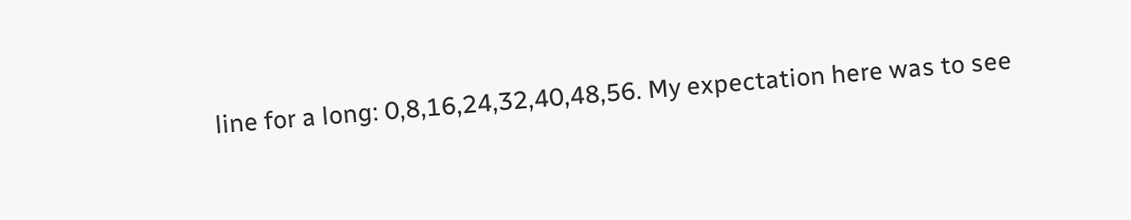line for a long: 0,8,16,24,32,40,48,56. My expectation here was to see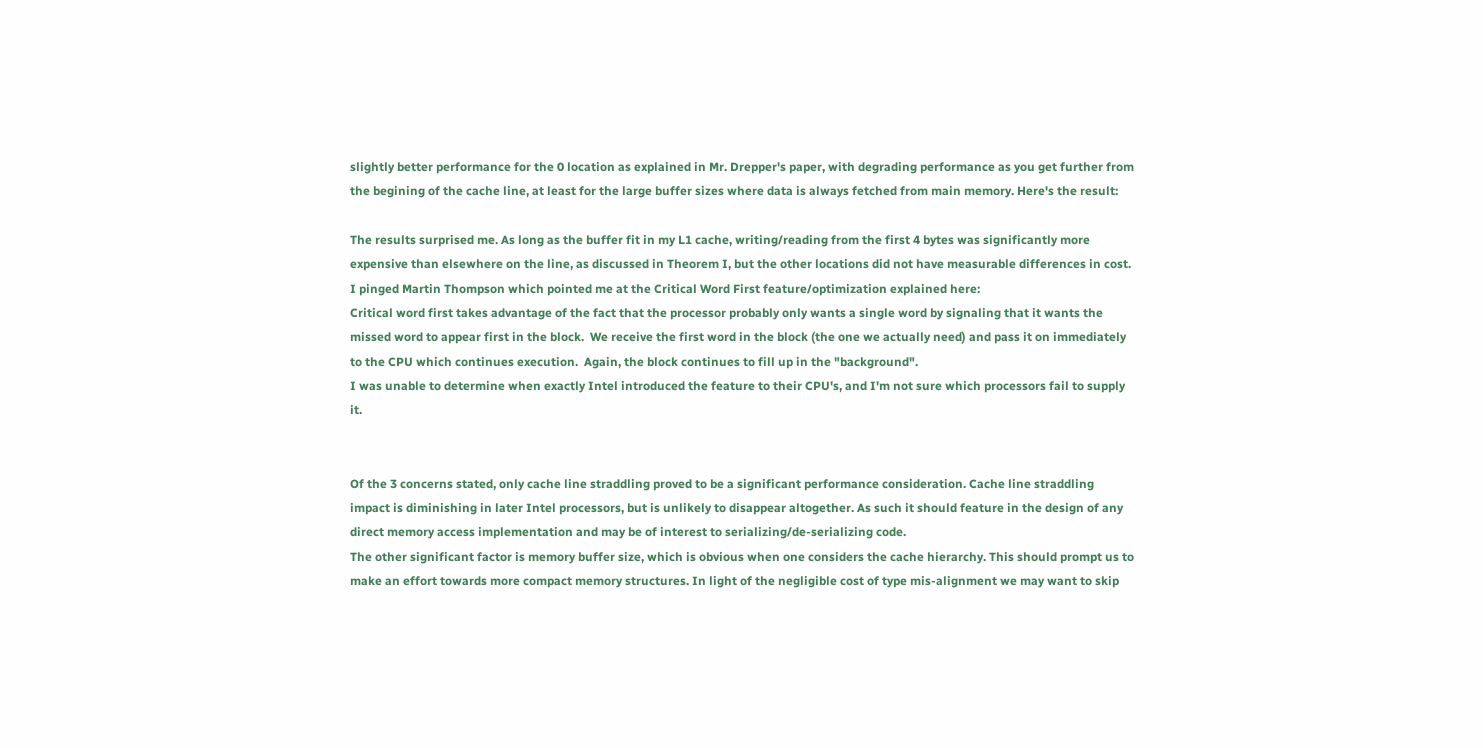slightly better performance for the 0 location as explained in Mr. Drepper's paper, with degrading performance as you get further from the begining of the cache line, at least for the large buffer sizes where data is always fetched from main memory. Here's the result:

The results surprised me. As long as the buffer fit in my L1 cache, writing/reading from the first 4 bytes was significantly more expensive than elsewhere on the line, as discussed in Theorem I, but the other locations did not have measurable differences in cost. I pinged Martin Thompson which pointed me at the Critical Word First feature/optimization explained here:
Critical word first takes advantage of the fact that the processor probably only wants a single word by signaling that it wants the missed word to appear first in the block.  We receive the first word in the block (the one we actually need) and pass it on immediately to the CPU which continues execution.  Again, the block continues to fill up in the "background".
I was unable to determine when exactly Intel introduced the feature to their CPU's, and I'm not sure which processors fail to supply it.


Of the 3 concerns stated, only cache line straddling proved to be a significant performance consideration. Cache line straddling impact is diminishing in later Intel processors, but is unlikely to disappear altogether. As such it should feature in the design of any direct memory access implementation and may be of interest to serializing/de-serializing code.
The other significant factor is memory buffer size, which is obvious when one considers the cache hierarchy. This should prompt us to make an effort towards more compact memory structures. In light of the negligible cost of type mis-alignment we may want to skip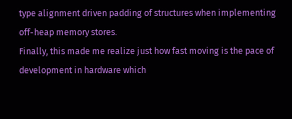type alignment driven padding of structures when implementing off-heap memory stores.
Finally, this made me realize just how fast moving is the pace of development in hardware which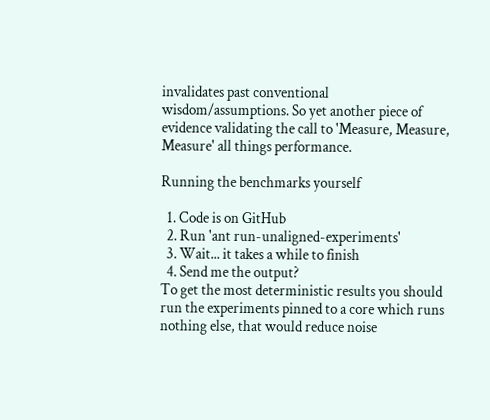invalidates past conventional wisdom/assumptions. So yet another piece of evidence validating the call to 'Measure, Measure, Measure' all things performance.

Running the benchmarks yourself

  1. Code is on GitHub
  2. Run 'ant run-unaligned-experiments'
  3. Wait... it takes a while to finish
  4. Send me the output?
To get the most deterministic results you should run the experiments pinned to a core which runs nothing else, that would reduce noise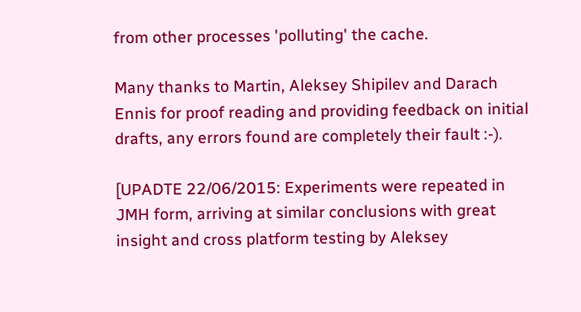from other processes 'polluting' the cache.

Many thanks to Martin, Aleksey Shipilev and Darach Ennis for proof reading and providing feedback on initial drafts, any errors found are completely their fault :-).

[UPADTE 22/06/2015: Experiments were repeated in JMH form, arriving at similar conclusions with great insight and cross platform testing by Aleksey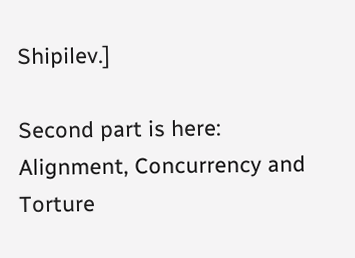Shipilev.]

Second part is here: Alignment, Concurrency and Torture